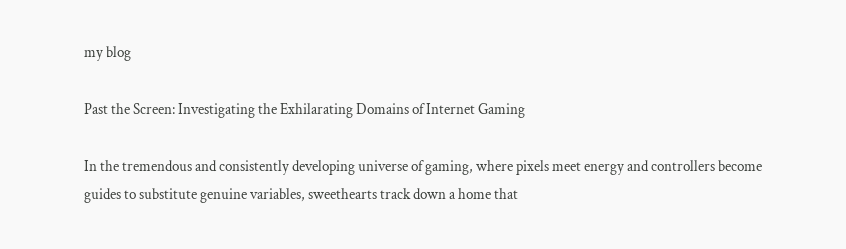my blog

Past the Screen: Investigating the Exhilarating Domains of Internet Gaming

In the tremendous and consistently developing universe of gaming, where pixels meet energy and controllers become guides to substitute genuine variables, sweethearts track down a home that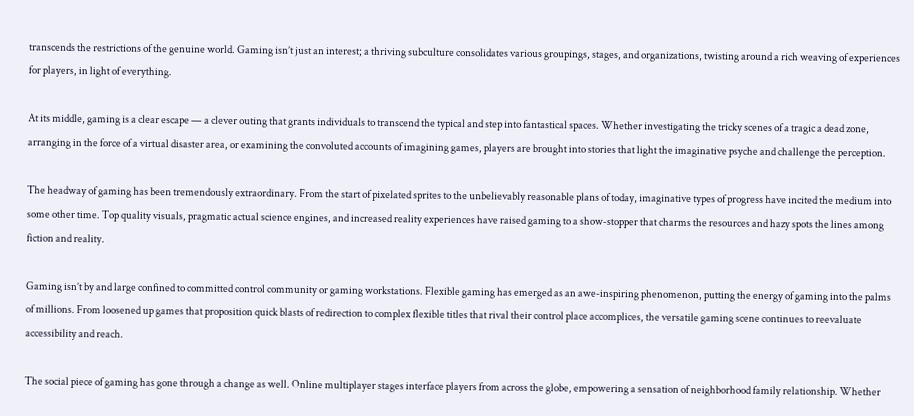transcends the restrictions of the genuine world. Gaming isn’t just an interest; a thriving subculture consolidates various groupings, stages, and organizations, twisting around a rich weaving of experiences for players, in light of everything.

At its middle, gaming is a clear escape — a clever outing that grants individuals to transcend the typical and step into fantastical spaces. Whether investigating the tricky scenes of a tragic a dead zone, arranging in the force of a virtual disaster area, or examining the convoluted accounts of imagining games, players are brought into stories that light the imaginative psyche and challenge the perception.

The headway of gaming has been tremendously extraordinary. From the start of pixelated sprites to the unbelievably reasonable plans of today, imaginative types of progress have incited the medium into some other time. Top quality visuals, pragmatic actual science engines, and increased reality experiences have raised gaming to a show-stopper that charms the resources and hazy spots the lines among fiction and reality.

Gaming isn’t by and large confined to committed control community or gaming workstations. Flexible gaming has emerged as an awe-inspiring phenomenon, putting the energy of gaming into the palms of millions. From loosened up games that proposition quick blasts of redirection to complex flexible titles that rival their control place accomplices, the versatile gaming scene continues to reevaluate accessibility and reach.

The social piece of gaming has gone through a change as well. Online multiplayer stages interface players from across the globe, empowering a sensation of neighborhood family relationship. Whether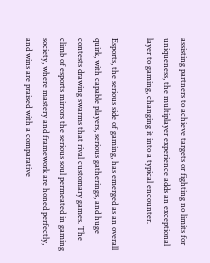assisting partners to achieve targets or fighting no limits for uniqueness, the multiplayer experience adds an exceptional layer to gaming, changing it into a typical encounter.

Esports, the serious side of gaming, has emerged as an overall quirk, with capable players, serious gatherings, and huge contests drawing swarms that rival customary games. The climb of esports mirrors the serious soul permeated in gaming society, where mastery and framework are honed perfectly, and wins are praised with a comparative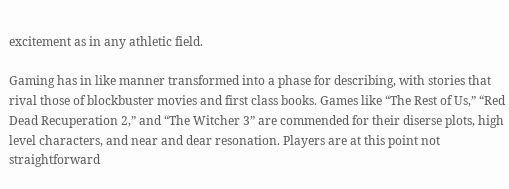excitement as in any athletic field.

Gaming has in like manner transformed into a phase for describing, with stories that rival those of blockbuster movies and first class books. Games like “The Rest of Us,” “Red Dead Recuperation 2,” and “The Witcher 3” are commended for their diserse plots, high level characters, and near and dear resonation. Players are at this point not straightforward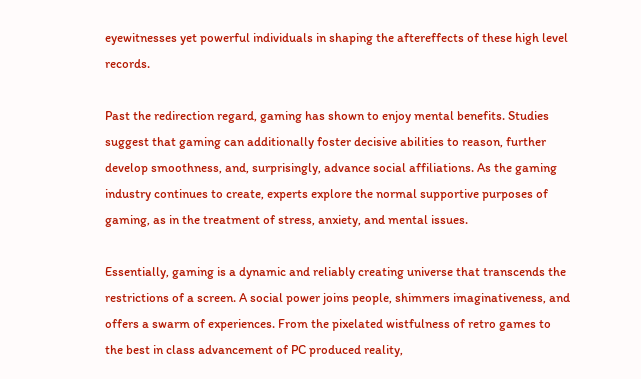eyewitnesses yet powerful individuals in shaping the aftereffects of these high level records.

Past the redirection regard, gaming has shown to enjoy mental benefits. Studies suggest that gaming can additionally foster decisive abilities to reason, further develop smoothness, and, surprisingly, advance social affiliations. As the gaming industry continues to create, experts explore the normal supportive purposes of gaming, as in the treatment of stress, anxiety, and mental issues.

Essentially, gaming is a dynamic and reliably creating universe that transcends the restrictions of a screen. A social power joins people, shimmers imaginativeness, and offers a swarm of experiences. From the pixelated wistfulness of retro games to the best in class advancement of PC produced reality,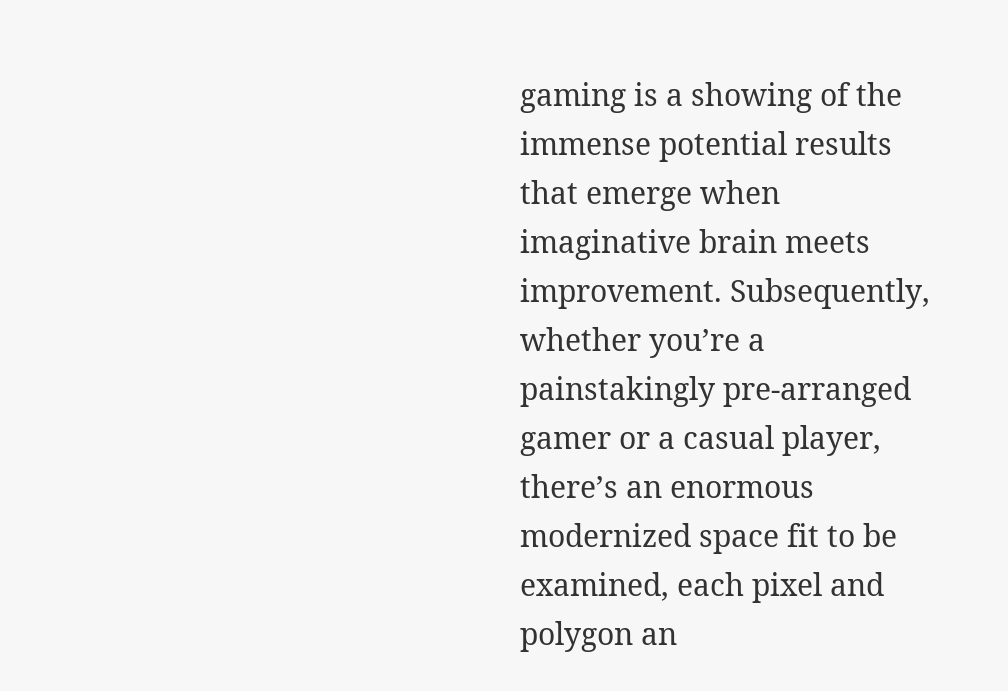gaming is a showing of the immense potential results that emerge when imaginative brain meets improvement. Subsequently, whether you’re a painstakingly pre-arranged gamer or a casual player, there’s an enormous modernized space fit to be examined, each pixel and polygon an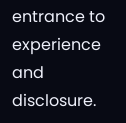entrance to experience and disclosure.